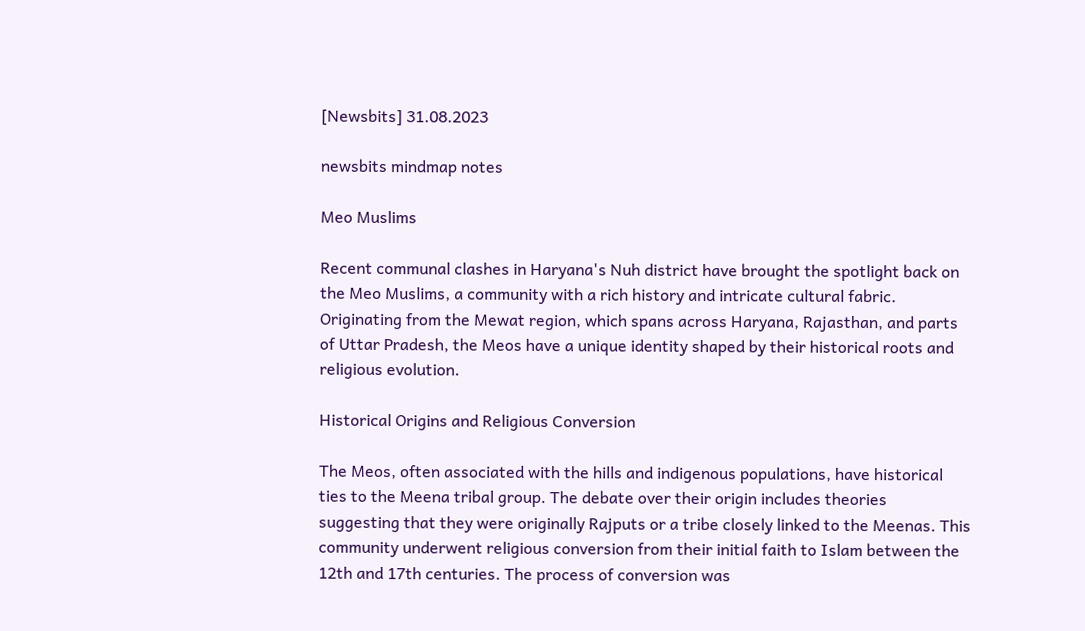[Newsbits] 31.08.2023

newsbits mindmap notes

Meo Muslims

Recent communal clashes in Haryana's Nuh district have brought the spotlight back on the Meo Muslims, a community with a rich history and intricate cultural fabric. Originating from the Mewat region, which spans across Haryana, Rajasthan, and parts of Uttar Pradesh, the Meos have a unique identity shaped by their historical roots and religious evolution.

Historical Origins and Religious Conversion

The Meos, often associated with the hills and indigenous populations, have historical ties to the Meena tribal group. The debate over their origin includes theories suggesting that they were originally Rajputs or a tribe closely linked to the Meenas. This community underwent religious conversion from their initial faith to Islam between the 12th and 17th centuries. The process of conversion was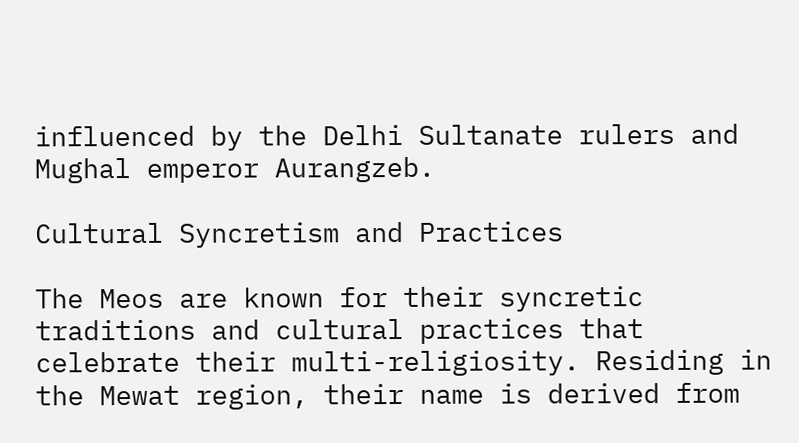influenced by the Delhi Sultanate rulers and Mughal emperor Aurangzeb.

Cultural Syncretism and Practices

The Meos are known for their syncretic traditions and cultural practices that celebrate their multi-religiosity. Residing in the Mewat region, their name is derived from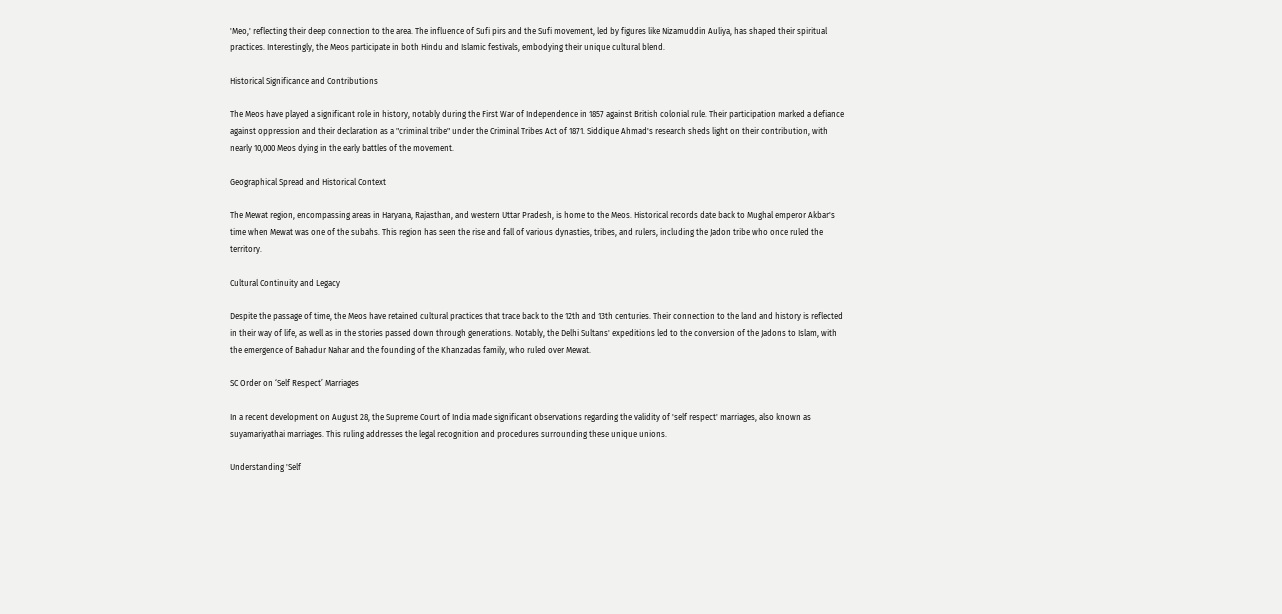'Meo,' reflecting their deep connection to the area. The influence of Sufi pirs and the Sufi movement, led by figures like Nizamuddin Auliya, has shaped their spiritual practices. Interestingly, the Meos participate in both Hindu and Islamic festivals, embodying their unique cultural blend.

Historical Significance and Contributions

The Meos have played a significant role in history, notably during the First War of Independence in 1857 against British colonial rule. Their participation marked a defiance against oppression and their declaration as a "criminal tribe" under the Criminal Tribes Act of 1871. Siddique Ahmad's research sheds light on their contribution, with nearly 10,000 Meos dying in the early battles of the movement.

Geographical Spread and Historical Context

The Mewat region, encompassing areas in Haryana, Rajasthan, and western Uttar Pradesh, is home to the Meos. Historical records date back to Mughal emperor Akbar's time when Mewat was one of the subahs. This region has seen the rise and fall of various dynasties, tribes, and rulers, including the Jadon tribe who once ruled the territory.

Cultural Continuity and Legacy

Despite the passage of time, the Meos have retained cultural practices that trace back to the 12th and 13th centuries. Their connection to the land and history is reflected in their way of life, as well as in the stories passed down through generations. Notably, the Delhi Sultans' expeditions led to the conversion of the Jadons to Islam, with the emergence of Bahadur Nahar and the founding of the Khanzadas family, who ruled over Mewat.

SC Order on ‘Self Respect’ Marriages

In a recent development on August 28, the Supreme Court of India made significant observations regarding the validity of 'self respect' marriages, also known as suyamariyathai marriages. This ruling addresses the legal recognition and procedures surrounding these unique unions.

Understanding 'Self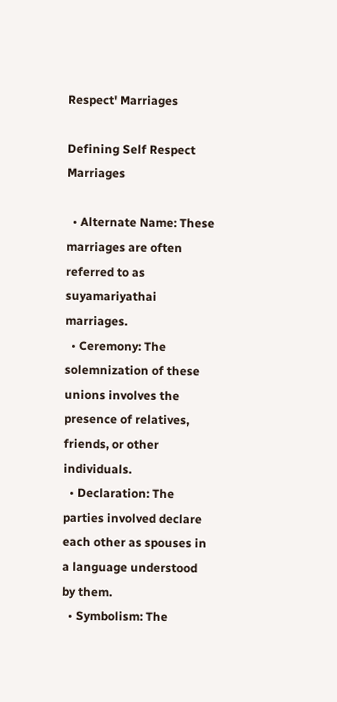Respect' Marriages

Defining Self Respect Marriages

  • Alternate Name: These marriages are often referred to as suyamariyathai marriages.
  • Ceremony: The solemnization of these unions involves the presence of relatives, friends, or other individuals.
  • Declaration: The parties involved declare each other as spouses in a language understood by them.
  • Symbolism: The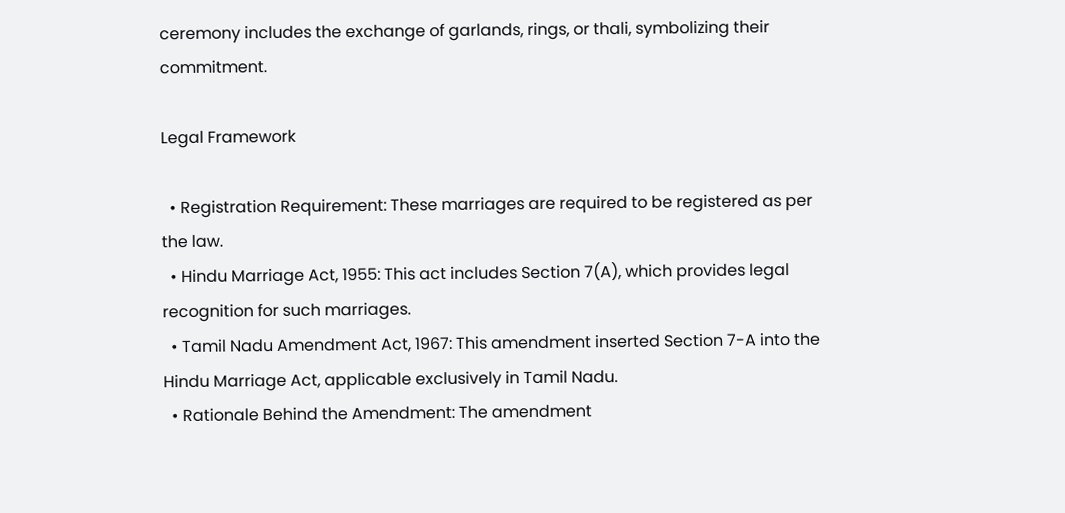ceremony includes the exchange of garlands, rings, or thali, symbolizing their commitment.

Legal Framework

  • Registration Requirement: These marriages are required to be registered as per the law.
  • Hindu Marriage Act, 1955: This act includes Section 7(A), which provides legal recognition for such marriages.
  • Tamil Nadu Amendment Act, 1967: This amendment inserted Section 7-A into the Hindu Marriage Act, applicable exclusively in Tamil Nadu.
  • Rationale Behind the Amendment: The amendment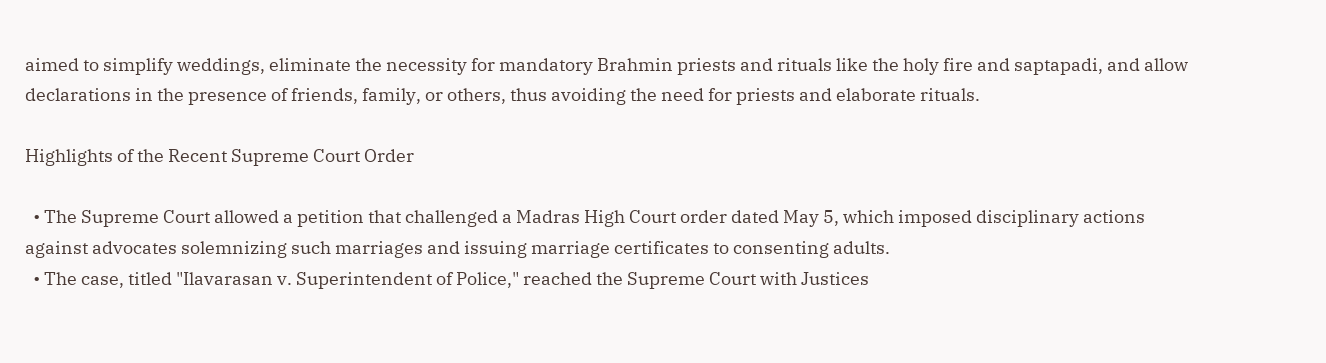aimed to simplify weddings, eliminate the necessity for mandatory Brahmin priests and rituals like the holy fire and saptapadi, and allow declarations in the presence of friends, family, or others, thus avoiding the need for priests and elaborate rituals.

Highlights of the Recent Supreme Court Order

  • The Supreme Court allowed a petition that challenged a Madras High Court order dated May 5, which imposed disciplinary actions against advocates solemnizing such marriages and issuing marriage certificates to consenting adults.
  • The case, titled "Ilavarasan v. Superintendent of Police," reached the Supreme Court with Justices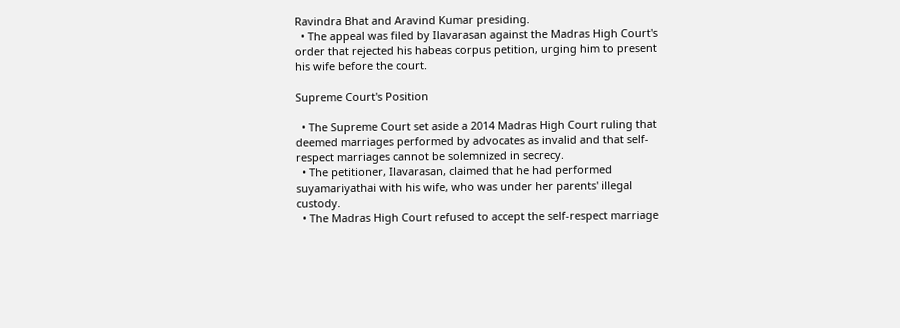Ravindra Bhat and Aravind Kumar presiding.
  • The appeal was filed by Ilavarasan against the Madras High Court's order that rejected his habeas corpus petition, urging him to present his wife before the court.

Supreme Court's Position

  • The Supreme Court set aside a 2014 Madras High Court ruling that deemed marriages performed by advocates as invalid and that self-respect marriages cannot be solemnized in secrecy.
  • The petitioner, Ilavarasan, claimed that he had performed suyamariyathai with his wife, who was under her parents' illegal custody.
  • The Madras High Court refused to accept the self-respect marriage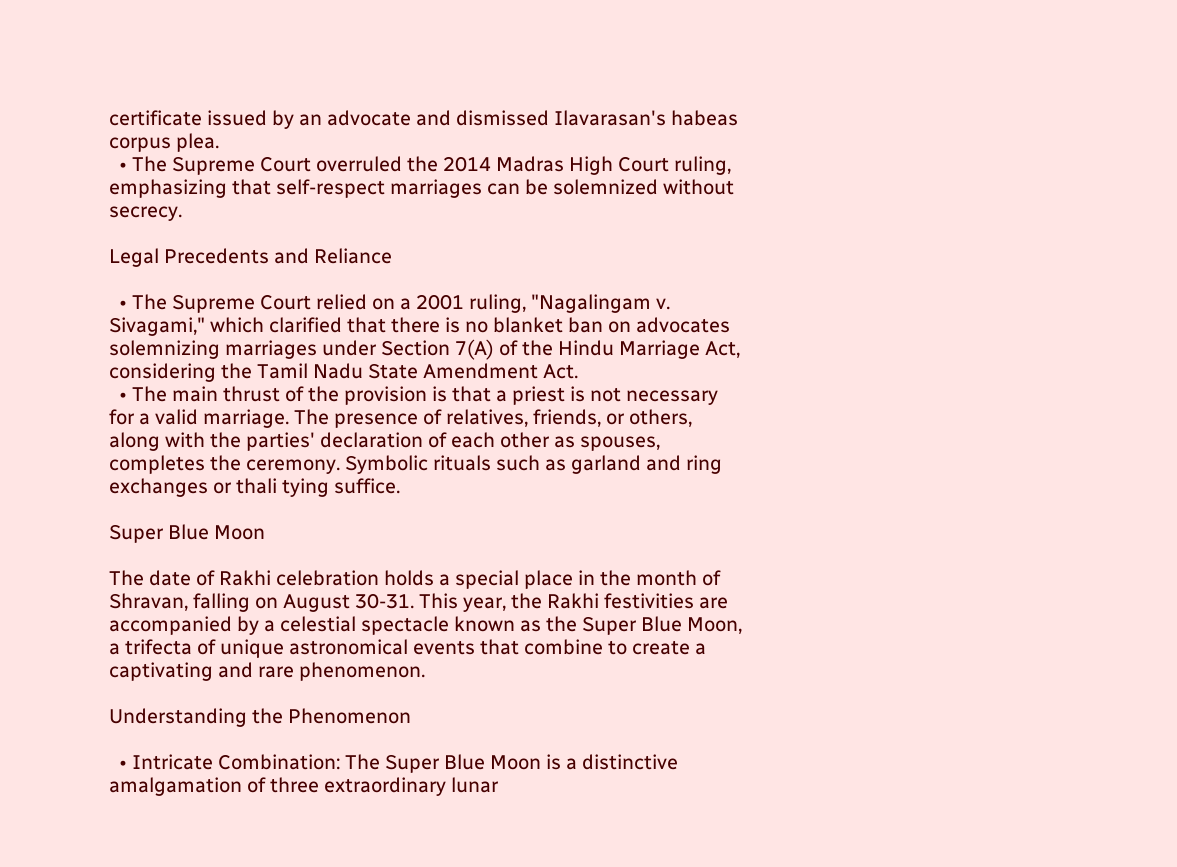certificate issued by an advocate and dismissed Ilavarasan's habeas corpus plea.
  • The Supreme Court overruled the 2014 Madras High Court ruling, emphasizing that self-respect marriages can be solemnized without secrecy.

Legal Precedents and Reliance

  • The Supreme Court relied on a 2001 ruling, "Nagalingam v. Sivagami," which clarified that there is no blanket ban on advocates solemnizing marriages under Section 7(A) of the Hindu Marriage Act, considering the Tamil Nadu State Amendment Act.
  • The main thrust of the provision is that a priest is not necessary for a valid marriage. The presence of relatives, friends, or others, along with the parties' declaration of each other as spouses, completes the ceremony. Symbolic rituals such as garland and ring exchanges or thali tying suffice.

Super Blue Moon

The date of Rakhi celebration holds a special place in the month of Shravan, falling on August 30-31. This year, the Rakhi festivities are accompanied by a celestial spectacle known as the Super Blue Moon, a trifecta of unique astronomical events that combine to create a captivating and rare phenomenon.

Understanding the Phenomenon

  • Intricate Combination: The Super Blue Moon is a distinctive amalgamation of three extraordinary lunar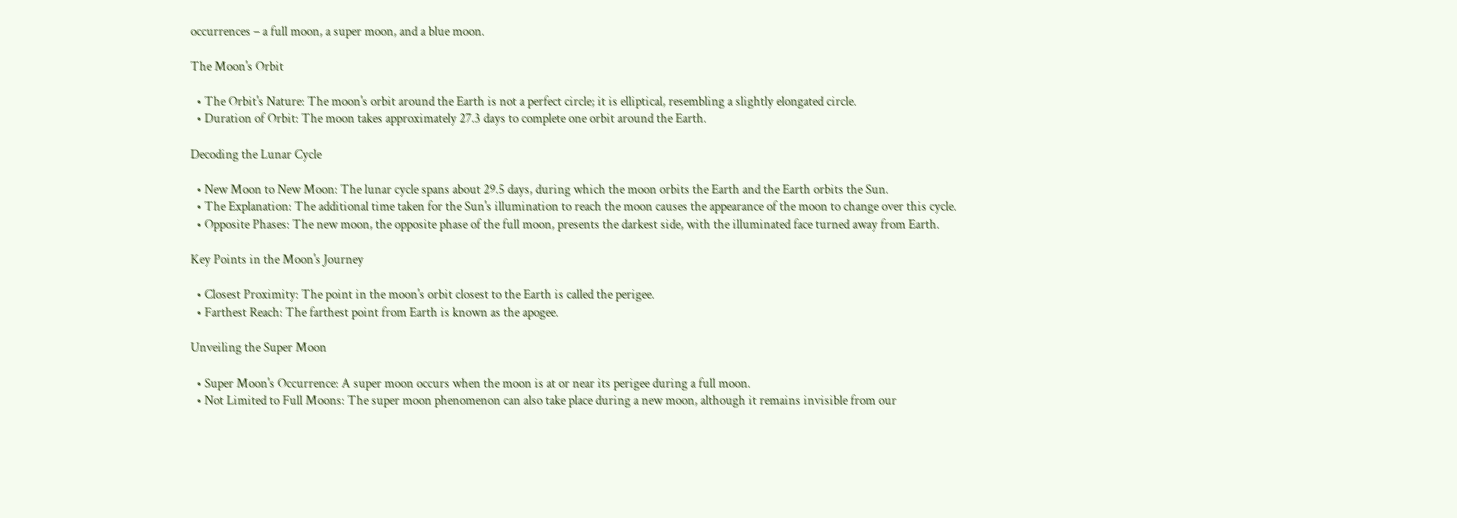occurrences – a full moon, a super moon, and a blue moon.

The Moon's Orbit

  • The Orbit's Nature: The moon's orbit around the Earth is not a perfect circle; it is elliptical, resembling a slightly elongated circle.
  • Duration of Orbit: The moon takes approximately 27.3 days to complete one orbit around the Earth.

Decoding the Lunar Cycle

  • New Moon to New Moon: The lunar cycle spans about 29.5 days, during which the moon orbits the Earth and the Earth orbits the Sun.
  • The Explanation: The additional time taken for the Sun's illumination to reach the moon causes the appearance of the moon to change over this cycle.
  • Opposite Phases: The new moon, the opposite phase of the full moon, presents the darkest side, with the illuminated face turned away from Earth.

Key Points in the Moon's Journey

  • Closest Proximity: The point in the moon's orbit closest to the Earth is called the perigee.
  • Farthest Reach: The farthest point from Earth is known as the apogee.

Unveiling the Super Moon

  • Super Moon's Occurrence: A super moon occurs when the moon is at or near its perigee during a full moon.
  • Not Limited to Full Moons: The super moon phenomenon can also take place during a new moon, although it remains invisible from our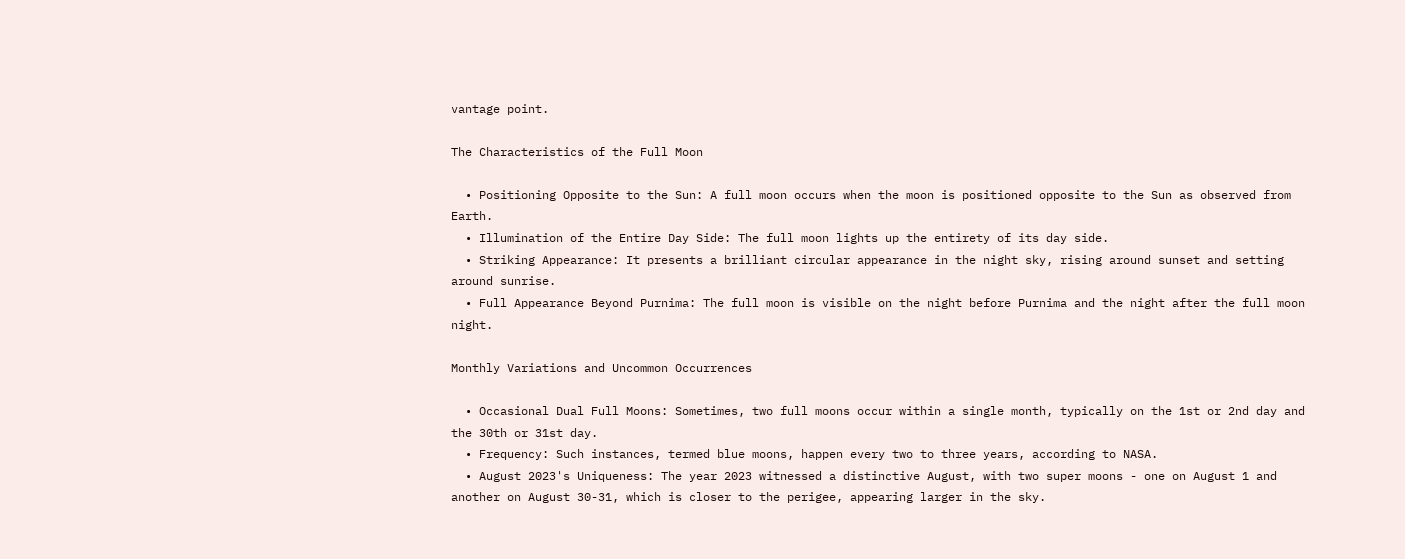vantage point.

The Characteristics of the Full Moon

  • Positioning Opposite to the Sun: A full moon occurs when the moon is positioned opposite to the Sun as observed from Earth.
  • Illumination of the Entire Day Side: The full moon lights up the entirety of its day side.
  • Striking Appearance: It presents a brilliant circular appearance in the night sky, rising around sunset and setting around sunrise.
  • Full Appearance Beyond Purnima: The full moon is visible on the night before Purnima and the night after the full moon night.

Monthly Variations and Uncommon Occurrences

  • Occasional Dual Full Moons: Sometimes, two full moons occur within a single month, typically on the 1st or 2nd day and the 30th or 31st day.
  • Frequency: Such instances, termed blue moons, happen every two to three years, according to NASA.
  • August 2023's Uniqueness: The year 2023 witnessed a distinctive August, with two super moons - one on August 1 and another on August 30-31, which is closer to the perigee, appearing larger in the sky.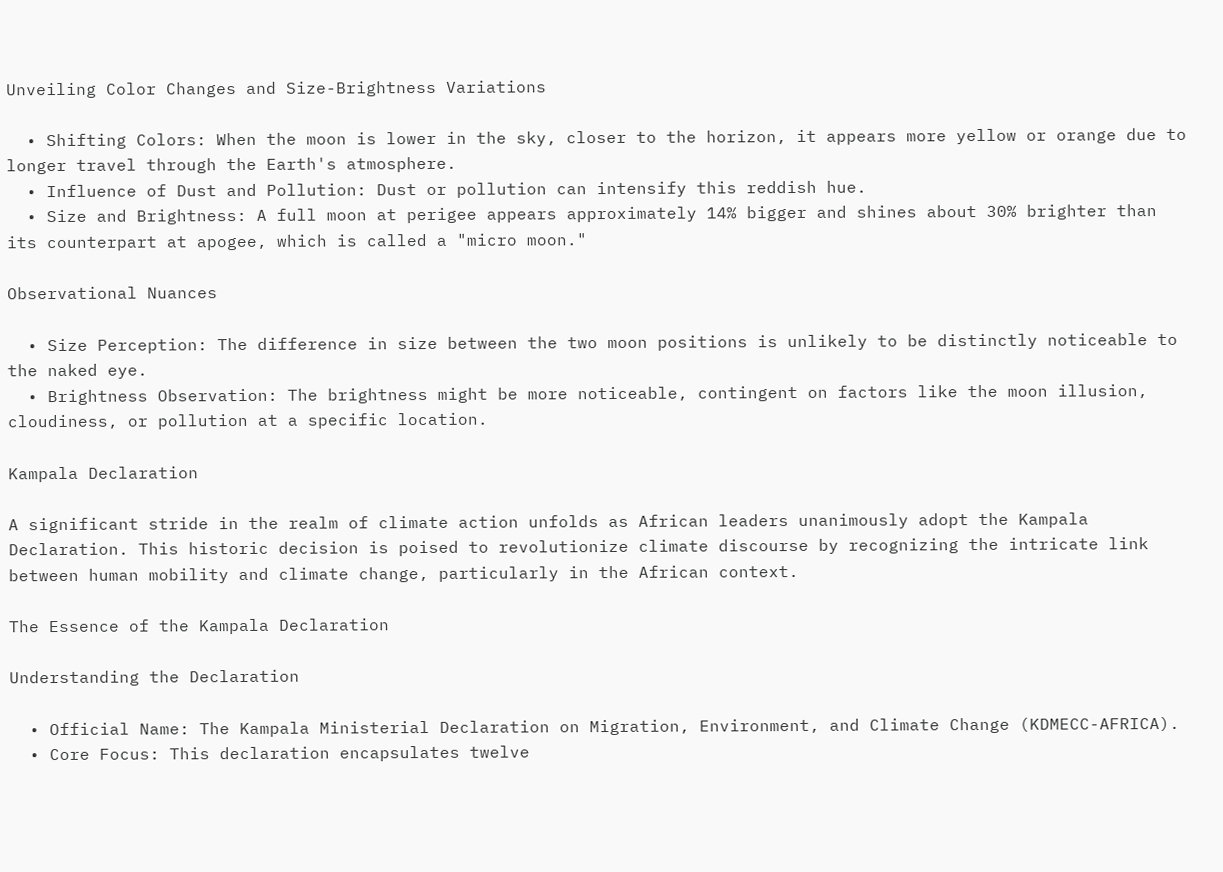Unveiling Color Changes and Size-Brightness Variations

  • Shifting Colors: When the moon is lower in the sky, closer to the horizon, it appears more yellow or orange due to longer travel through the Earth's atmosphere.
  • Influence of Dust and Pollution: Dust or pollution can intensify this reddish hue.
  • Size and Brightness: A full moon at perigee appears approximately 14% bigger and shines about 30% brighter than its counterpart at apogee, which is called a "micro moon."

Observational Nuances

  • Size Perception: The difference in size between the two moon positions is unlikely to be distinctly noticeable to the naked eye.
  • Brightness Observation: The brightness might be more noticeable, contingent on factors like the moon illusion, cloudiness, or pollution at a specific location.

Kampala Declaration

A significant stride in the realm of climate action unfolds as African leaders unanimously adopt the Kampala Declaration. This historic decision is poised to revolutionize climate discourse by recognizing the intricate link between human mobility and climate change, particularly in the African context.

The Essence of the Kampala Declaration

Understanding the Declaration

  • Official Name: The Kampala Ministerial Declaration on Migration, Environment, and Climate Change (KDMECC-AFRICA).
  • Core Focus: This declaration encapsulates twelve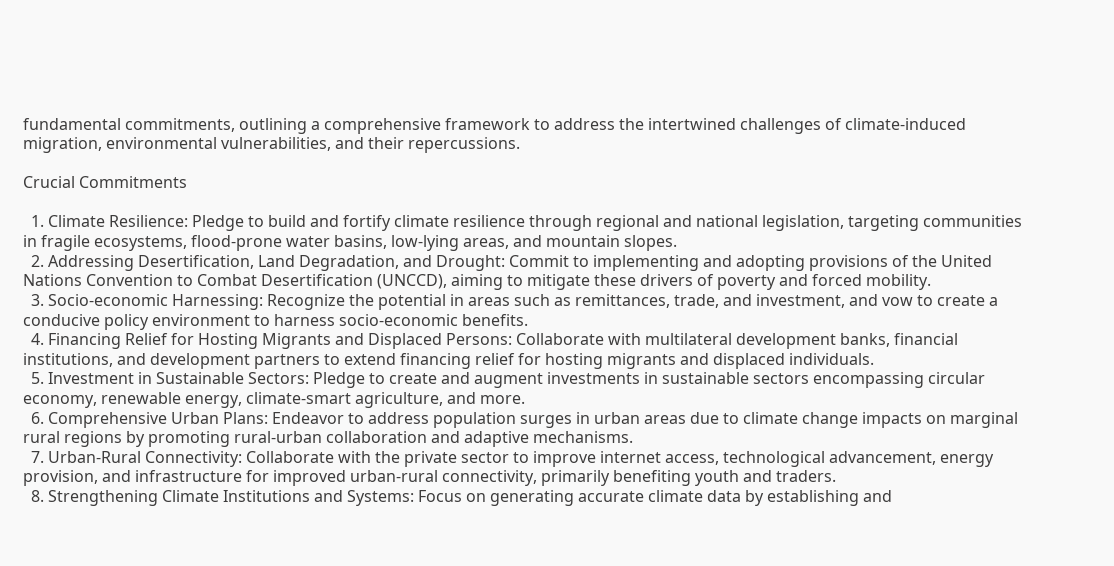fundamental commitments, outlining a comprehensive framework to address the intertwined challenges of climate-induced migration, environmental vulnerabilities, and their repercussions.

Crucial Commitments

  1. Climate Resilience: Pledge to build and fortify climate resilience through regional and national legislation, targeting communities in fragile ecosystems, flood-prone water basins, low-lying areas, and mountain slopes.
  2. Addressing Desertification, Land Degradation, and Drought: Commit to implementing and adopting provisions of the United Nations Convention to Combat Desertification (UNCCD), aiming to mitigate these drivers of poverty and forced mobility.
  3. Socio-economic Harnessing: Recognize the potential in areas such as remittances, trade, and investment, and vow to create a conducive policy environment to harness socio-economic benefits.
  4. Financing Relief for Hosting Migrants and Displaced Persons: Collaborate with multilateral development banks, financial institutions, and development partners to extend financing relief for hosting migrants and displaced individuals.
  5. Investment in Sustainable Sectors: Pledge to create and augment investments in sustainable sectors encompassing circular economy, renewable energy, climate-smart agriculture, and more.
  6. Comprehensive Urban Plans: Endeavor to address population surges in urban areas due to climate change impacts on marginal rural regions by promoting rural-urban collaboration and adaptive mechanisms.
  7. Urban-Rural Connectivity: Collaborate with the private sector to improve internet access, technological advancement, energy provision, and infrastructure for improved urban-rural connectivity, primarily benefiting youth and traders.
  8. Strengthening Climate Institutions and Systems: Focus on generating accurate climate data by establishing and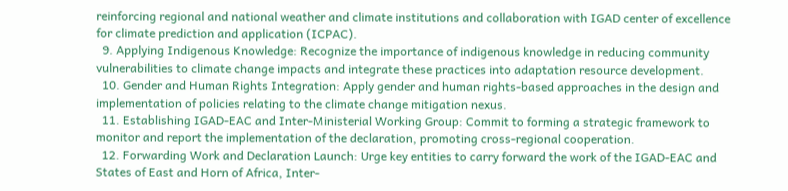reinforcing regional and national weather and climate institutions and collaboration with IGAD center of excellence for climate prediction and application (ICPAC).
  9. Applying Indigenous Knowledge: Recognize the importance of indigenous knowledge in reducing community vulnerabilities to climate change impacts and integrate these practices into adaptation resource development.
  10. Gender and Human Rights Integration: Apply gender and human rights-based approaches in the design and implementation of policies relating to the climate change mitigation nexus.
  11. Establishing IGAD-EAC and Inter-Ministerial Working Group: Commit to forming a strategic framework to monitor and report the implementation of the declaration, promoting cross-regional cooperation.
  12. Forwarding Work and Declaration Launch: Urge key entities to carry forward the work of the IGAD-EAC and States of East and Horn of Africa, Inter-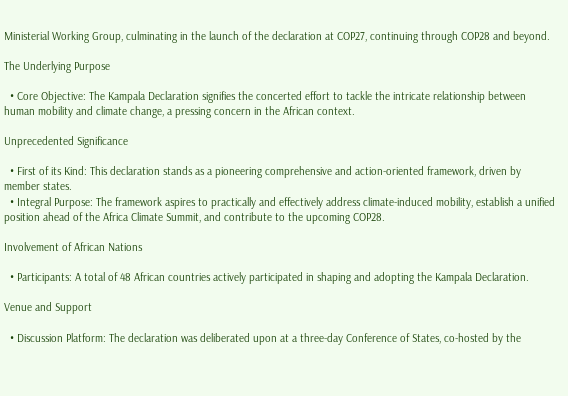Ministerial Working Group, culminating in the launch of the declaration at COP27, continuing through COP28 and beyond.

The Underlying Purpose

  • Core Objective: The Kampala Declaration signifies the concerted effort to tackle the intricate relationship between human mobility and climate change, a pressing concern in the African context.

Unprecedented Significance

  • First of its Kind: This declaration stands as a pioneering comprehensive and action-oriented framework, driven by member states.
  • Integral Purpose: The framework aspires to practically and effectively address climate-induced mobility, establish a unified position ahead of the Africa Climate Summit, and contribute to the upcoming COP28.

Involvement of African Nations

  • Participants: A total of 48 African countries actively participated in shaping and adopting the Kampala Declaration.

Venue and Support

  • Discussion Platform: The declaration was deliberated upon at a three-day Conference of States, co-hosted by the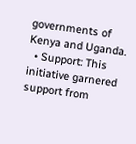governments of Kenya and Uganda.
  • Support: This initiative garnered support from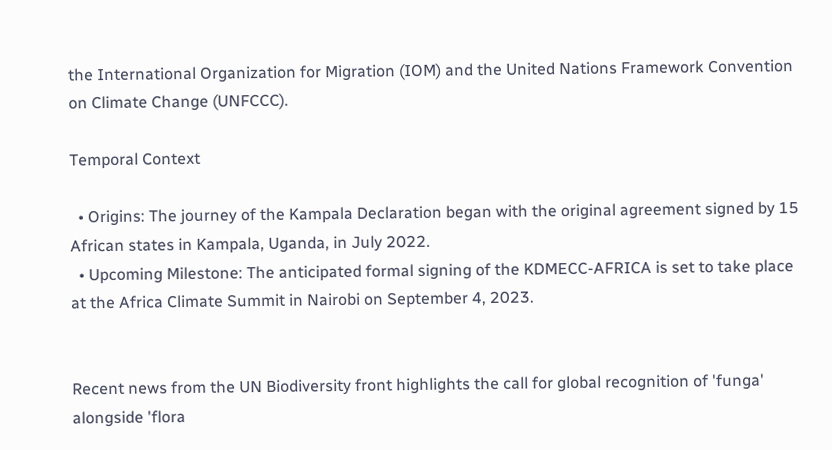the International Organization for Migration (IOM) and the United Nations Framework Convention on Climate Change (UNFCCC).

Temporal Context

  • Origins: The journey of the Kampala Declaration began with the original agreement signed by 15 African states in Kampala, Uganda, in July 2022.
  • Upcoming Milestone: The anticipated formal signing of the KDMECC-AFRICA is set to take place at the Africa Climate Summit in Nairobi on September 4, 2023.


Recent news from the UN Biodiversity front highlights the call for global recognition of 'funga' alongside 'flora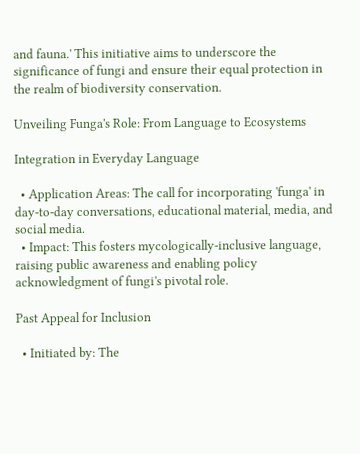and fauna.' This initiative aims to underscore the significance of fungi and ensure their equal protection in the realm of biodiversity conservation.

Unveiling Funga's Role: From Language to Ecosystems

Integration in Everyday Language

  • Application Areas: The call for incorporating 'funga' in day-to-day conversations, educational material, media, and social media.
  • Impact: This fosters mycologically-inclusive language, raising public awareness and enabling policy acknowledgment of fungi's pivotal role.

Past Appeal for Inclusion

  • Initiated by: The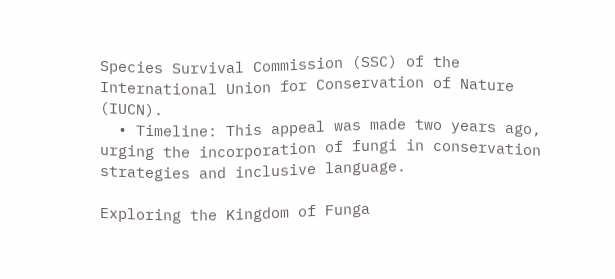Species Survival Commission (SSC) of the International Union for Conservation of Nature (IUCN).
  • Timeline: This appeal was made two years ago, urging the incorporation of fungi in conservation strategies and inclusive language.

Exploring the Kingdom of Funga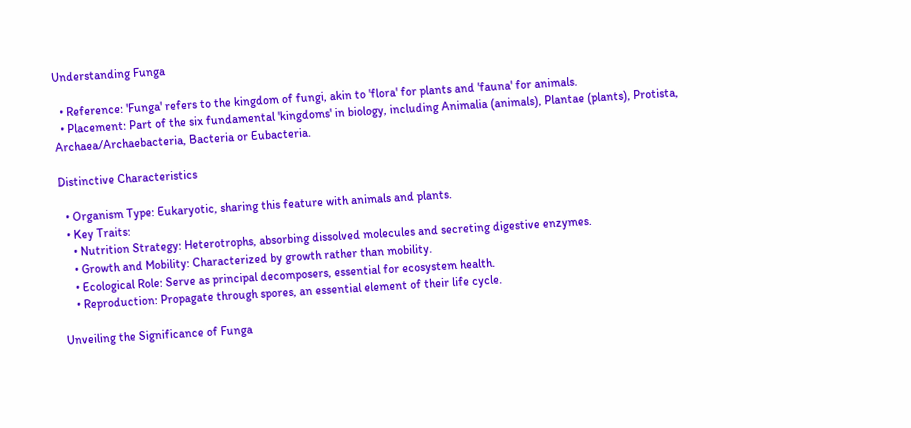Understanding Funga

  • Reference: 'Funga' refers to the kingdom of fungi, akin to 'flora' for plants and 'fauna' for animals.
  • Placement: Part of the six fundamental 'kingdoms' in biology, including Animalia (animals), Plantae (plants), Protista, Archaea/Archaebacteria, Bacteria or Eubacteria.

Distinctive Characteristics

  • Organism Type: Eukaryotic, sharing this feature with animals and plants.
  • Key Traits:
    • Nutrition Strategy: Heterotrophs, absorbing dissolved molecules and secreting digestive enzymes.
    • Growth and Mobility: Characterized by growth rather than mobility.
    • Ecological Role: Serve as principal decomposers, essential for ecosystem health.
    • Reproduction: Propagate through spores, an essential element of their life cycle.

Unveiling the Significance of Funga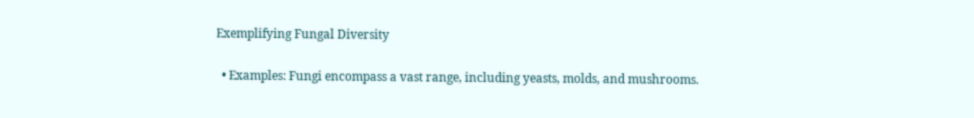Exemplifying Fungal Diversity

  • Examples: Fungi encompass a vast range, including yeasts, molds, and mushrooms.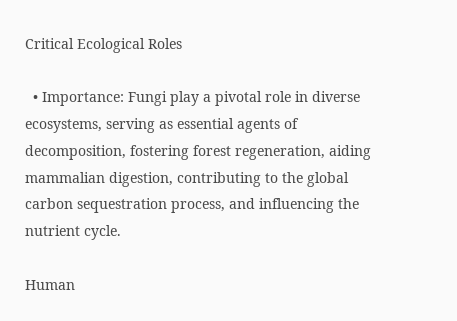Critical Ecological Roles

  • Importance: Fungi play a pivotal role in diverse ecosystems, serving as essential agents of decomposition, fostering forest regeneration, aiding mammalian digestion, contributing to the global carbon sequestration process, and influencing the nutrient cycle.

Human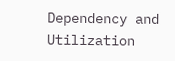Dependency and Utilization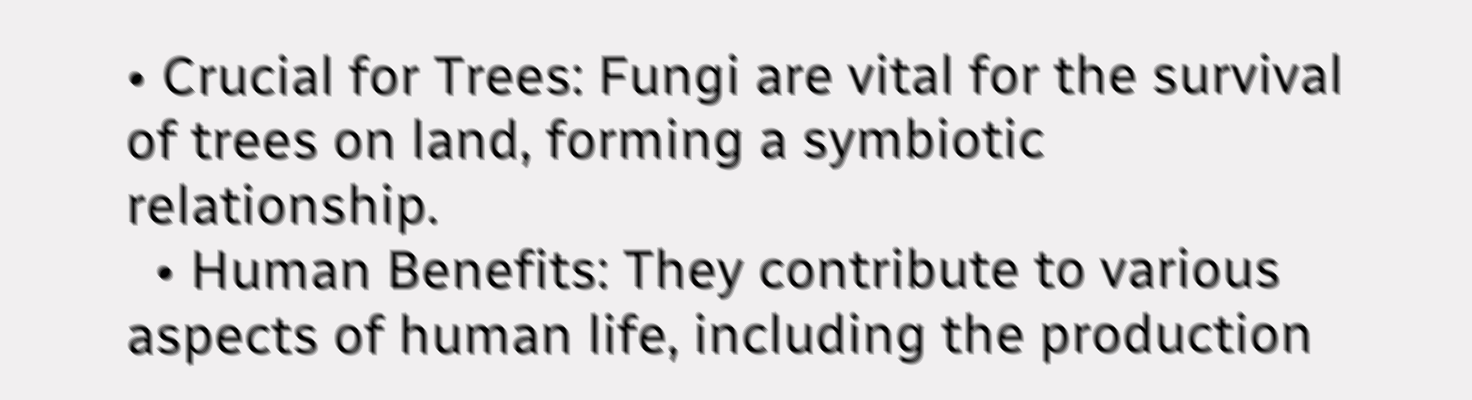• Crucial for Trees: Fungi are vital for the survival of trees on land, forming a symbiotic relationship.
  • Human Benefits: They contribute to various aspects of human life, including the production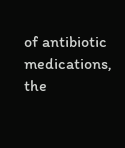of antibiotic medications, the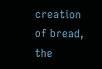creation of bread, the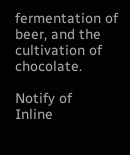fermentation of beer, and the cultivation of chocolate.

Notify of
Inline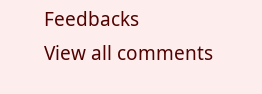Feedbacks
View all comments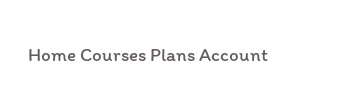Home Courses Plans Account